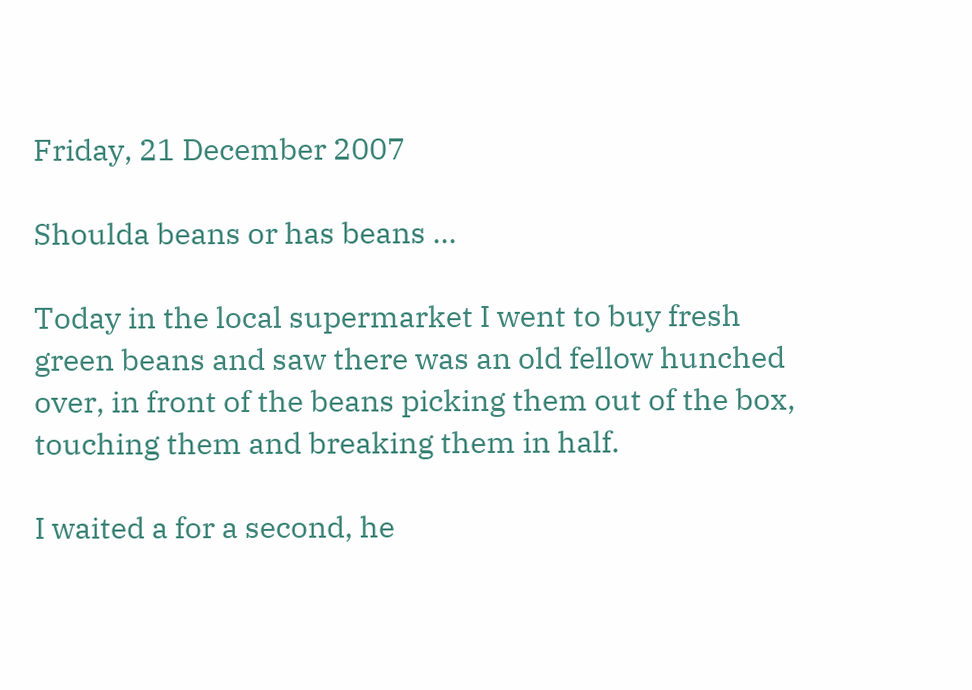Friday, 21 December 2007

Shoulda beans or has beans ...

Today in the local supermarket I went to buy fresh green beans and saw there was an old fellow hunched over, in front of the beans picking them out of the box, touching them and breaking them in half.

I waited a for a second, he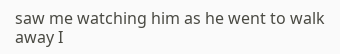saw me watching him as he went to walk away I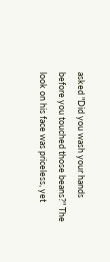asked "Did you wash your hands before you touched those beans?" The look on his face was priceless, yet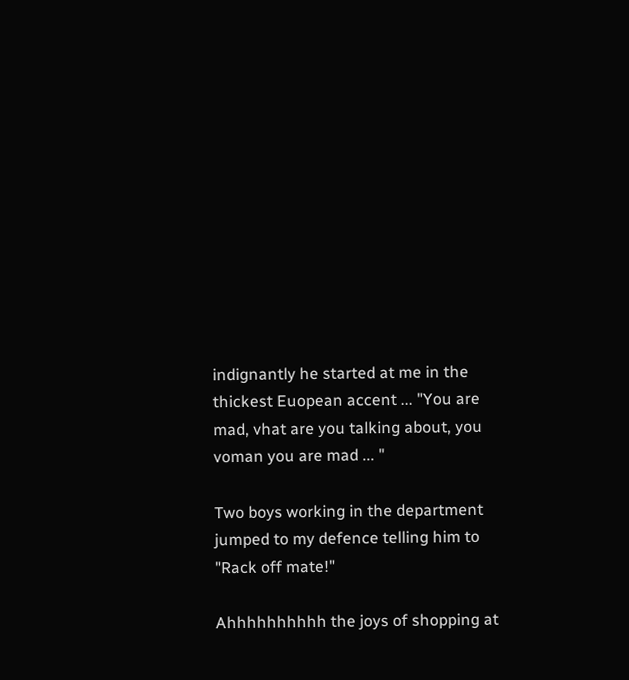indignantly he started at me in the thickest Euopean accent ... "You are mad, vhat are you talking about, you voman you are mad ... "

Two boys working in the department jumped to my defence telling him to "Rack off mate!"

Ahhhhhhhhhh the joys of shopping at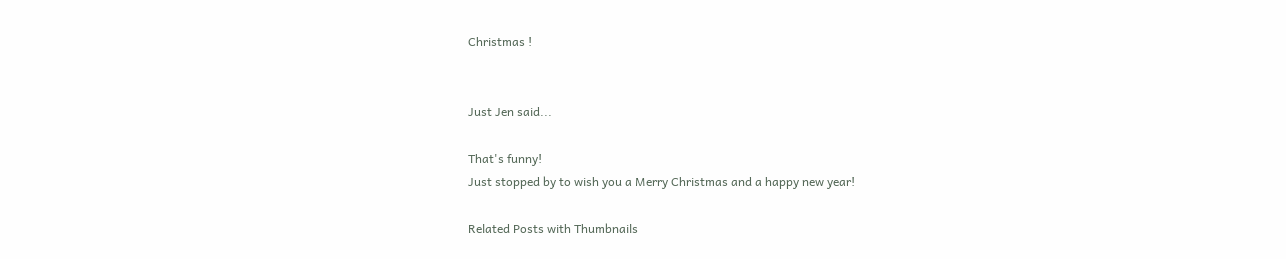Christmas !


Just Jen said...

That's funny!
Just stopped by to wish you a Merry Christmas and a happy new year!

Related Posts with Thumbnails